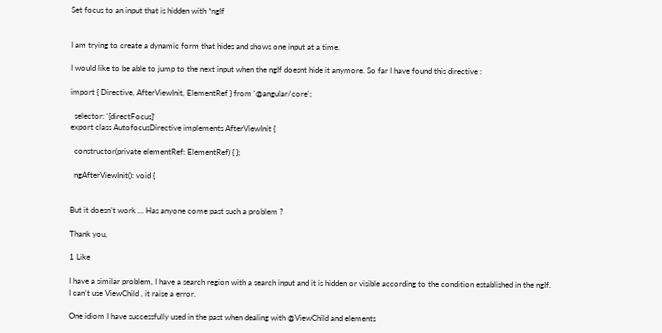Set focus to an input that is hidden with *ngIf


I am trying to create a dynamic form that hides and shows one input at a time.

I would like to be able to jump to the next input when the ngIf doesnt hide it anymore. So far I have found this directive :

import { Directive, AfterViewInit, ElementRef } from '@angular/core';

  selector: '[directFocus]'
export class AutofocusDirective implements AfterViewInit {

  constructor(private elementRef: ElementRef) { };

  ngAfterViewInit(): void {


But it doesn’t work … Has anyone come past such a problem ?

Thank you,

1 Like

I have a similar problem, I have a search region with a search input and it is hidden or visible according to the condition established in the ngIf.
I can’t use ViewChild , it raise a error.

One idiom I have successfully used in the past when dealing with @ViewChild and elements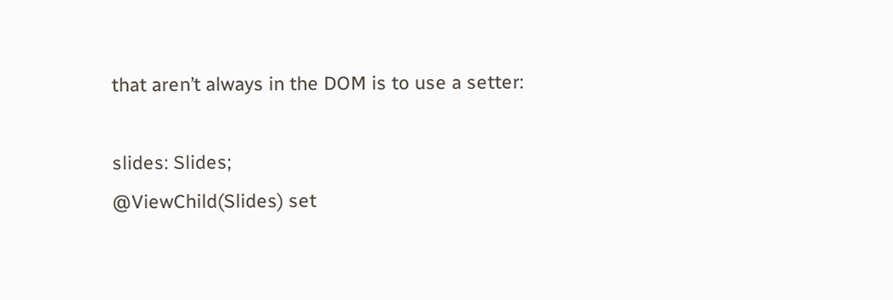that aren’t always in the DOM is to use a setter:

slides: Slides;
@ViewChild(Slides) set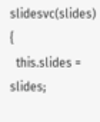slidesvc(slides) {
  this.slides = slides;